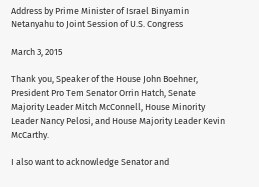Address by Prime Minister of Israel Binyamin Netanyahu to Joint Session of U.S. Congress

March 3, 2015

Thank you, Speaker of the House John Boehner, President Pro Tem Senator Orrin Hatch, Senate Majority Leader Mitch McConnell, House Minority Leader Nancy Pelosi, and House Majority Leader Kevin McCarthy.

I also want to acknowledge Senator and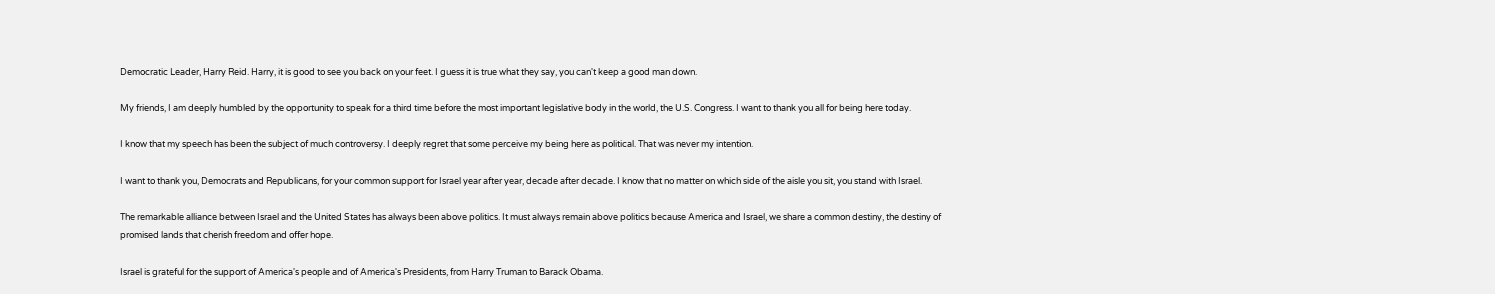Democratic Leader, Harry Reid. Harry, it is good to see you back on your feet. I guess it is true what they say, you can't keep a good man down.

My friends, I am deeply humbled by the opportunity to speak for a third time before the most important legislative body in the world, the U.S. Congress. I want to thank you all for being here today.

I know that my speech has been the subject of much controversy. I deeply regret that some perceive my being here as political. That was never my intention.

I want to thank you, Democrats and Republicans, for your common support for Israel year after year, decade after decade. I know that no matter on which side of the aisle you sit, you stand with Israel.

The remarkable alliance between Israel and the United States has always been above politics. It must always remain above politics because America and Israel, we share a common destiny, the destiny of promised lands that cherish freedom and offer hope.

Israel is grateful for the support of America's people and of America's Presidents, from Harry Truman to Barack Obama.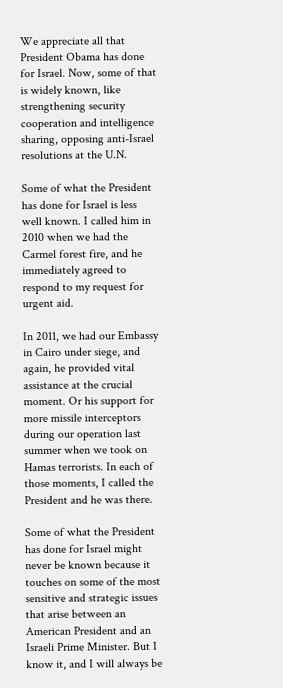We appreciate all that President Obama has done for Israel. Now, some of that is widely known, like strengthening security cooperation and intelligence sharing, opposing anti-Israel resolutions at the U.N.

Some of what the President has done for Israel is less well known. I called him in 2010 when we had the Carmel forest fire, and he immediately agreed to respond to my request for urgent aid.

In 2011, we had our Embassy in Cairo under siege, and again, he provided vital assistance at the crucial moment. Or his support for more missile interceptors during our operation last summer when we took on Hamas terrorists. In each of those moments, I called the President and he was there.

Some of what the President has done for Israel might never be known because it touches on some of the most sensitive and strategic issues that arise between an American President and an Israeli Prime Minister. But I know it, and I will always be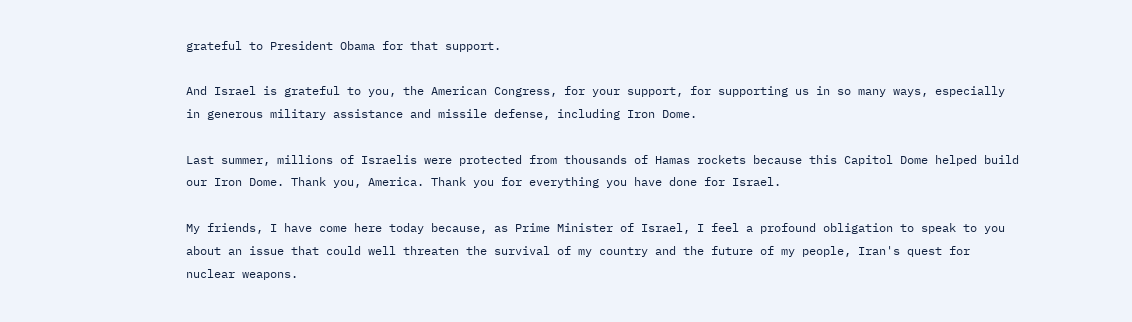grateful to President Obama for that support.

And Israel is grateful to you, the American Congress, for your support, for supporting us in so many ways, especially in generous military assistance and missile defense, including Iron Dome.

Last summer, millions of Israelis were protected from thousands of Hamas rockets because this Capitol Dome helped build our Iron Dome. Thank you, America. Thank you for everything you have done for Israel.

My friends, I have come here today because, as Prime Minister of Israel, I feel a profound obligation to speak to you about an issue that could well threaten the survival of my country and the future of my people, Iran's quest for nuclear weapons.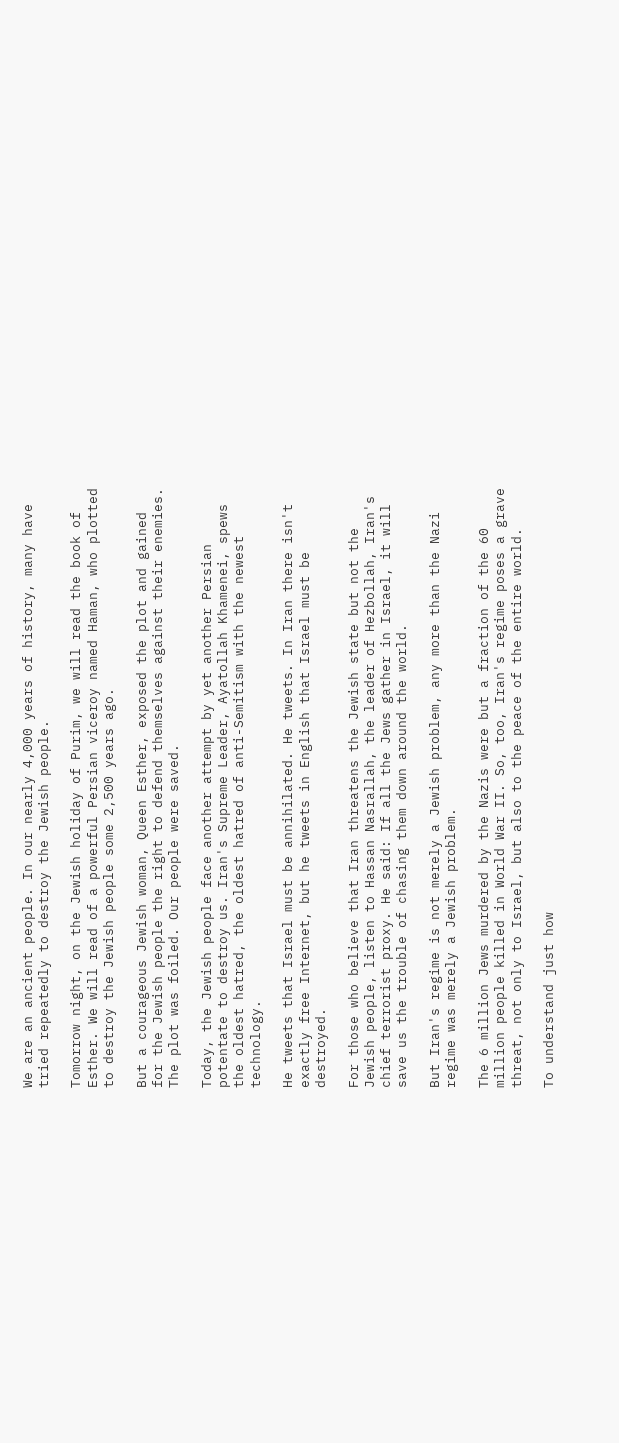We are an ancient people. In our nearly 4,000 years of history, many have tried repeatedly to destroy the Jewish people.

Tomorrow night, on the Jewish holiday of Purim, we will read the book of Esther. We will read of a powerful Persian viceroy named Haman, who plotted to destroy the Jewish people some 2,500 years ago.

But a courageous Jewish woman, Queen Esther, exposed the plot and gained for the Jewish people the right to defend themselves against their enemies. The plot was foiled. Our people were saved.

Today, the Jewish people face another attempt by yet another Persian potentate to destroy us. Iran's Supreme Leader, Ayatollah Khamenei, spews the oldest hatred, the oldest hatred of anti-Semitism with the newest technology.

He tweets that Israel must be annihilated. He tweets. In Iran there isn't exactly free Internet, but he tweets in English that Israel must be destroyed.

For those who believe that Iran threatens the Jewish state but not the Jewish people, listen to Hassan Nasrallah, the leader of Hezbollah, Iran's chief terrorist proxy. He said: If all the Jews gather in Israel, it will save us the trouble of chasing them down around the world.

But Iran's regime is not merely a Jewish problem, any more than the Nazi regime was merely a Jewish problem.

The 6 million Jews murdered by the Nazis were but a fraction of the 60 million people killed in World War II. So, too, Iran's regime poses a grave threat, not only to Israel, but also to the peace of the entire world.

To understand just how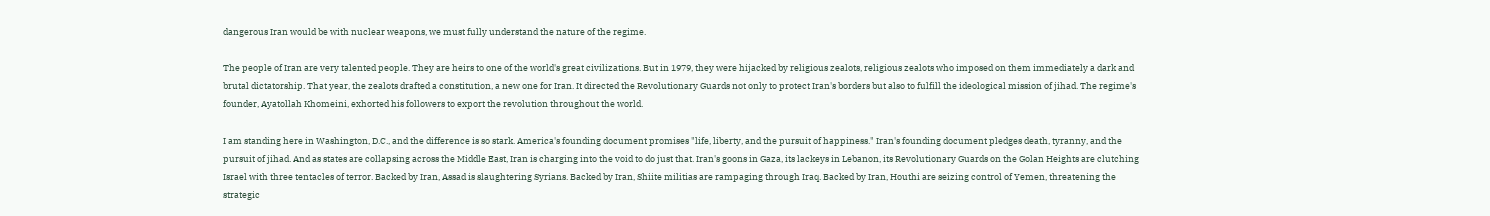dangerous Iran would be with nuclear weapons, we must fully understand the nature of the regime.

The people of Iran are very talented people. They are heirs to one of the world's great civilizations. But in 1979, they were hijacked by religious zealots, religious zealots who imposed on them immediately a dark and brutal dictatorship. That year, the zealots drafted a constitution, a new one for Iran. It directed the Revolutionary Guards not only to protect Iran's borders but also to fulfill the ideological mission of jihad. The regime's founder, Ayatollah Khomeini, exhorted his followers to export the revolution throughout the world.

I am standing here in Washington, D.C., and the difference is so stark. America's founding document promises "life, liberty, and the pursuit of happiness." Iran's founding document pledges death, tyranny, and the pursuit of jihad. And as states are collapsing across the Middle East, Iran is charging into the void to do just that. Iran's goons in Gaza, its lackeys in Lebanon, its Revolutionary Guards on the Golan Heights are clutching Israel with three tentacles of terror. Backed by Iran, Assad is slaughtering Syrians. Backed by Iran, Shiite militias are rampaging through Iraq. Backed by Iran, Houthi are seizing control of Yemen, threatening the strategic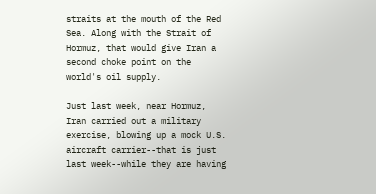straits at the mouth of the Red Sea. Along with the Strait of Hormuz, that would give Iran a second choke point on the world's oil supply.

Just last week, near Hormuz, Iran carried out a military exercise, blowing up a mock U.S. aircraft carrier--that is just last week--while they are having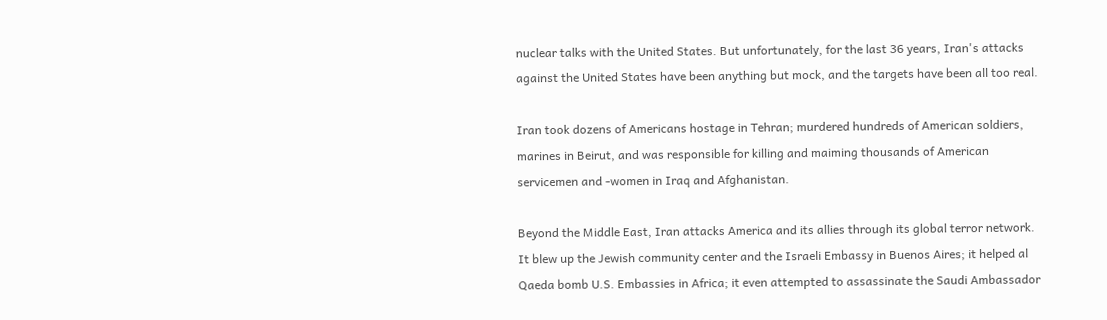nuclear talks with the United States. But unfortunately, for the last 36 years, Iran's attacks against the United States have been anything but mock, and the targets have been all too real.

Iran took dozens of Americans hostage in Tehran; murdered hundreds of American soldiers, marines in Beirut, and was responsible for killing and maiming thousands of American servicemen and -women in Iraq and Afghanistan.

Beyond the Middle East, Iran attacks America and its allies through its global terror network. It blew up the Jewish community center and the Israeli Embassy in Buenos Aires; it helped al Qaeda bomb U.S. Embassies in Africa; it even attempted to assassinate the Saudi Ambassador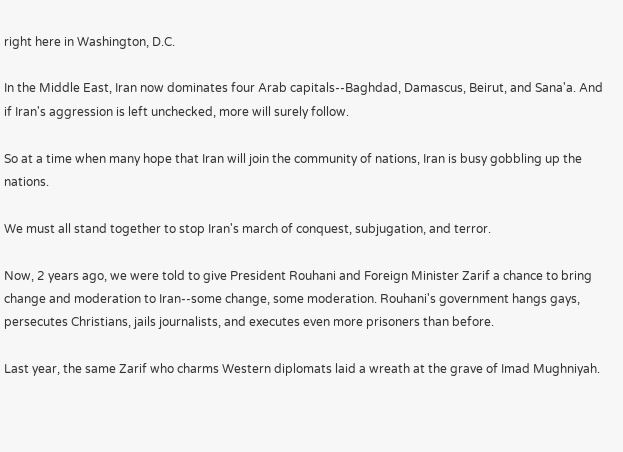right here in Washington, D.C.

In the Middle East, Iran now dominates four Arab capitals--Baghdad, Damascus, Beirut, and Sana'a. And if Iran's aggression is left unchecked, more will surely follow.

So at a time when many hope that Iran will join the community of nations, Iran is busy gobbling up the nations.

We must all stand together to stop Iran's march of conquest, subjugation, and terror.

Now, 2 years ago, we were told to give President Rouhani and Foreign Minister Zarif a chance to bring change and moderation to Iran--some change, some moderation. Rouhani's government hangs gays, persecutes Christians, jails journalists, and executes even more prisoners than before.

Last year, the same Zarif who charms Western diplomats laid a wreath at the grave of Imad Mughniyah.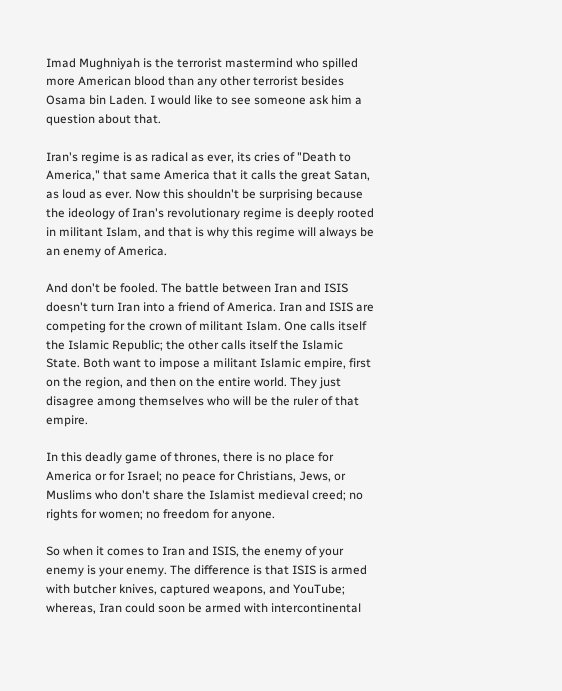Imad Mughniyah is the terrorist mastermind who spilled more American blood than any other terrorist besides Osama bin Laden. I would like to see someone ask him a question about that.

Iran's regime is as radical as ever, its cries of "Death to America," that same America that it calls the great Satan, as loud as ever. Now this shouldn't be surprising because the ideology of Iran's revolutionary regime is deeply rooted in militant Islam, and that is why this regime will always be an enemy of America.

And don't be fooled. The battle between Iran and ISIS doesn't turn Iran into a friend of America. Iran and ISIS are competing for the crown of militant Islam. One calls itself the Islamic Republic; the other calls itself the Islamic State. Both want to impose a militant Islamic empire, first on the region, and then on the entire world. They just disagree among themselves who will be the ruler of that empire.

In this deadly game of thrones, there is no place for America or for Israel; no peace for Christians, Jews, or Muslims who don't share the Islamist medieval creed; no rights for women; no freedom for anyone.

So when it comes to Iran and ISIS, the enemy of your enemy is your enemy. The difference is that ISIS is armed with butcher knives, captured weapons, and YouTube; whereas, Iran could soon be armed with intercontinental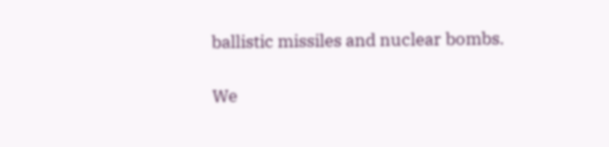ballistic missiles and nuclear bombs.

We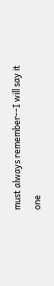must always remember--I will say it one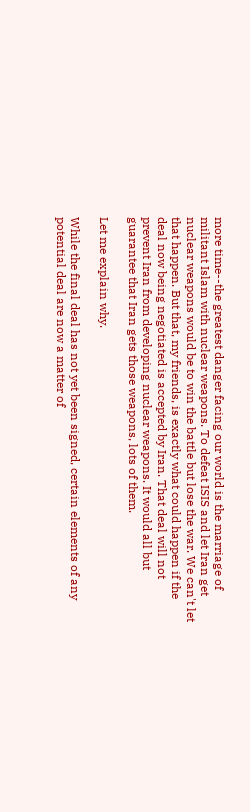more time--the greatest danger facing our world is the marriage of militant Islam with nuclear weapons. To defeat ISIS and let Iran get nuclear weapons would be to win the battle but lose the war. We can't let that happen. But that, my friends, is exactly what could happen if the deal now being negotiated is accepted by Iran. That deal will not prevent Iran from developing nuclear weapons. It would all but guarantee that Iran gets those weapons, lots of them.

Let me explain why.

While the final deal has not yet been signed, certain elements of any potential deal are now a matter of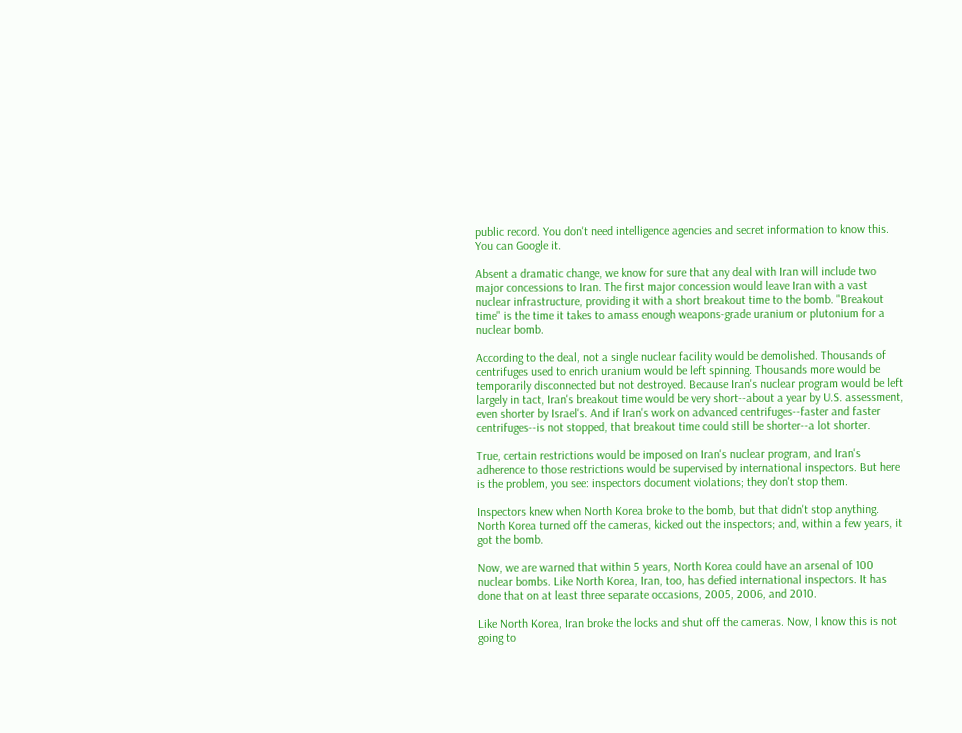public record. You don't need intelligence agencies and secret information to know this. You can Google it.

Absent a dramatic change, we know for sure that any deal with Iran will include two major concessions to Iran. The first major concession would leave Iran with a vast nuclear infrastructure, providing it with a short breakout time to the bomb. "Breakout time" is the time it takes to amass enough weapons-grade uranium or plutonium for a nuclear bomb.

According to the deal, not a single nuclear facility would be demolished. Thousands of centrifuges used to enrich uranium would be left spinning. Thousands more would be temporarily disconnected but not destroyed. Because Iran's nuclear program would be left largely in tact, Iran's breakout time would be very short--about a year by U.S. assessment, even shorter by Israel's. And if Iran's work on advanced centrifuges--faster and faster centrifuges--is not stopped, that breakout time could still be shorter--a lot shorter.

True, certain restrictions would be imposed on Iran's nuclear program, and Iran's adherence to those restrictions would be supervised by international inspectors. But here is the problem, you see: inspectors document violations; they don't stop them.

Inspectors knew when North Korea broke to the bomb, but that didn't stop anything. North Korea turned off the cameras, kicked out the inspectors; and, within a few years, it got the bomb.

Now, we are warned that within 5 years, North Korea could have an arsenal of 100 nuclear bombs. Like North Korea, Iran, too, has defied international inspectors. It has done that on at least three separate occasions, 2005, 2006, and 2010.

Like North Korea, Iran broke the locks and shut off the cameras. Now, I know this is not going to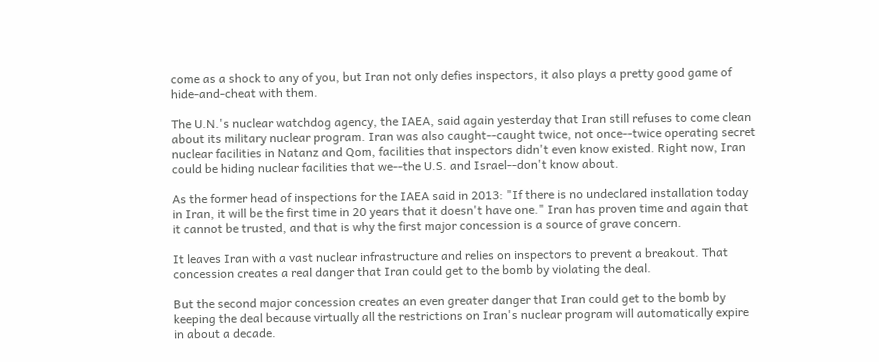come as a shock to any of you, but Iran not only defies inspectors, it also plays a pretty good game of hide-and-cheat with them.

The U.N.'s nuclear watchdog agency, the IAEA, said again yesterday that Iran still refuses to come clean about its military nuclear program. Iran was also caught--caught twice, not once--twice operating secret nuclear facilities in Natanz and Qom, facilities that inspectors didn't even know existed. Right now, Iran could be hiding nuclear facilities that we--the U.S. and Israel--don't know about.

As the former head of inspections for the IAEA said in 2013: "If there is no undeclared installation today in Iran, it will be the first time in 20 years that it doesn't have one." Iran has proven time and again that it cannot be trusted, and that is why the first major concession is a source of grave concern.

It leaves Iran with a vast nuclear infrastructure and relies on inspectors to prevent a breakout. That concession creates a real danger that Iran could get to the bomb by violating the deal.

But the second major concession creates an even greater danger that Iran could get to the bomb by keeping the deal because virtually all the restrictions on Iran's nuclear program will automatically expire in about a decade.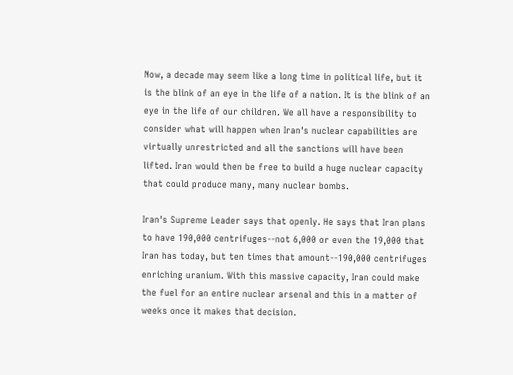Now, a decade may seem like a long time in political life, but it is the blink of an eye in the life of a nation. It is the blink of an eye in the life of our children. We all have a responsibility to consider what will happen when Iran's nuclear capabilities are virtually unrestricted and all the sanctions will have been lifted. Iran would then be free to build a huge nuclear capacity that could produce many, many nuclear bombs.

Iran's Supreme Leader says that openly. He says that Iran plans to have 190,000 centrifuges--not 6,000 or even the 19,000 that Iran has today, but ten times that amount--190,000 centrifuges enriching uranium. With this massive capacity, Iran could make the fuel for an entire nuclear arsenal and this in a matter of weeks once it makes that decision.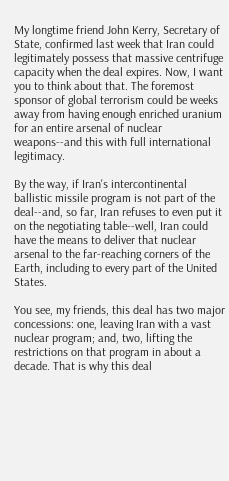My longtime friend John Kerry, Secretary of State, confirmed last week that Iran could legitimately possess that massive centrifuge capacity when the deal expires. Now, I want you to think about that. The foremost sponsor of global terrorism could be weeks away from having enough enriched uranium for an entire arsenal of nuclear weapons--and this with full international legitimacy.

By the way, if Iran's intercontinental ballistic missile program is not part of the deal--and, so far, Iran refuses to even put it on the negotiating table--well, Iran could have the means to deliver that nuclear arsenal to the far-reaching corners of the Earth, including to every part of the United States.

You see, my friends, this deal has two major concessions: one, leaving Iran with a vast nuclear program; and, two, lifting the restrictions on that program in about a decade. That is why this deal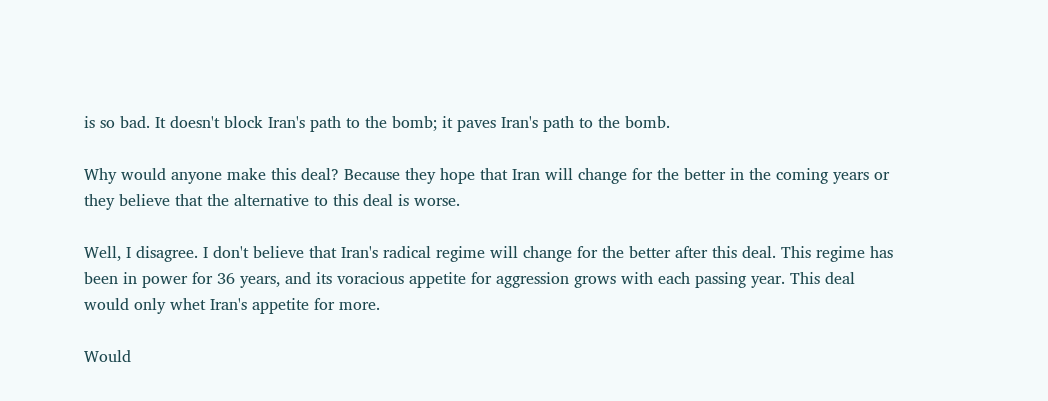is so bad. It doesn't block Iran's path to the bomb; it paves Iran's path to the bomb.

Why would anyone make this deal? Because they hope that Iran will change for the better in the coming years or they believe that the alternative to this deal is worse.

Well, I disagree. I don't believe that Iran's radical regime will change for the better after this deal. This regime has been in power for 36 years, and its voracious appetite for aggression grows with each passing year. This deal would only whet Iran's appetite for more.

Would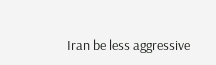Iran be less aggressive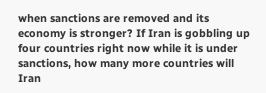when sanctions are removed and its economy is stronger? If Iran is gobbling up four countries right now while it is under sanctions, how many more countries will Iran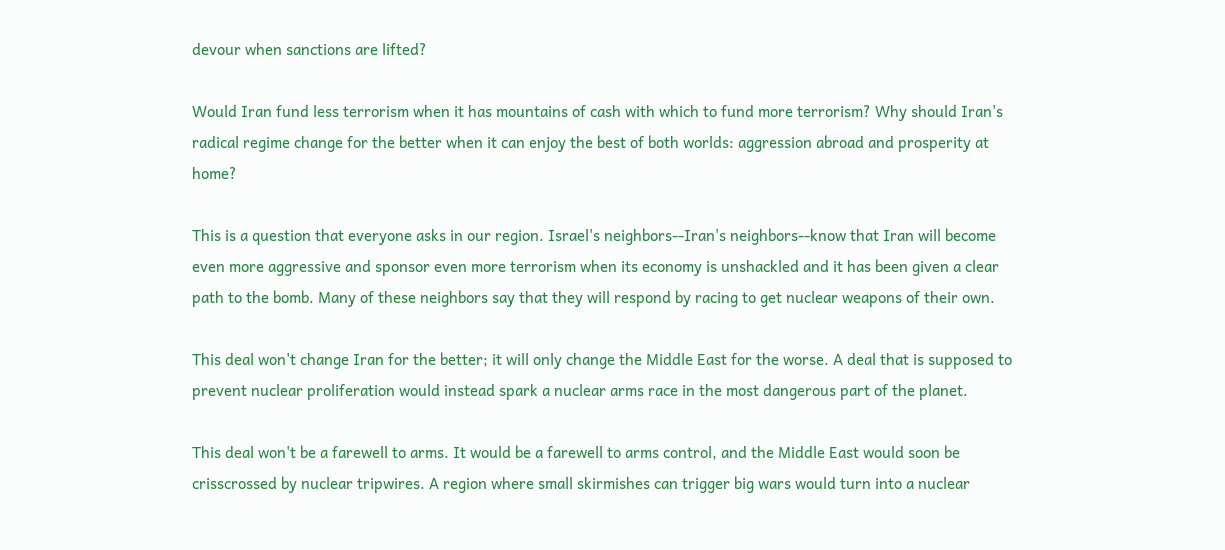devour when sanctions are lifted?

Would Iran fund less terrorism when it has mountains of cash with which to fund more terrorism? Why should Iran's radical regime change for the better when it can enjoy the best of both worlds: aggression abroad and prosperity at home?

This is a question that everyone asks in our region. Israel's neighbors--Iran's neighbors--know that Iran will become even more aggressive and sponsor even more terrorism when its economy is unshackled and it has been given a clear path to the bomb. Many of these neighbors say that they will respond by racing to get nuclear weapons of their own.

This deal won't change Iran for the better; it will only change the Middle East for the worse. A deal that is supposed to prevent nuclear proliferation would instead spark a nuclear arms race in the most dangerous part of the planet.

This deal won't be a farewell to arms. It would be a farewell to arms control, and the Middle East would soon be crisscrossed by nuclear tripwires. A region where small skirmishes can trigger big wars would turn into a nuclear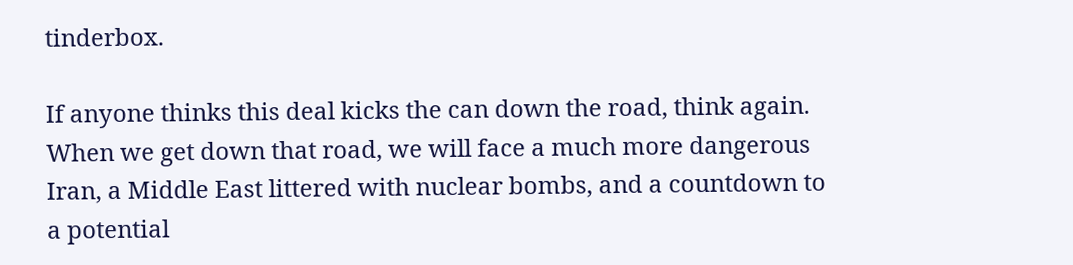tinderbox.

If anyone thinks this deal kicks the can down the road, think again. When we get down that road, we will face a much more dangerous Iran, a Middle East littered with nuclear bombs, and a countdown to a potential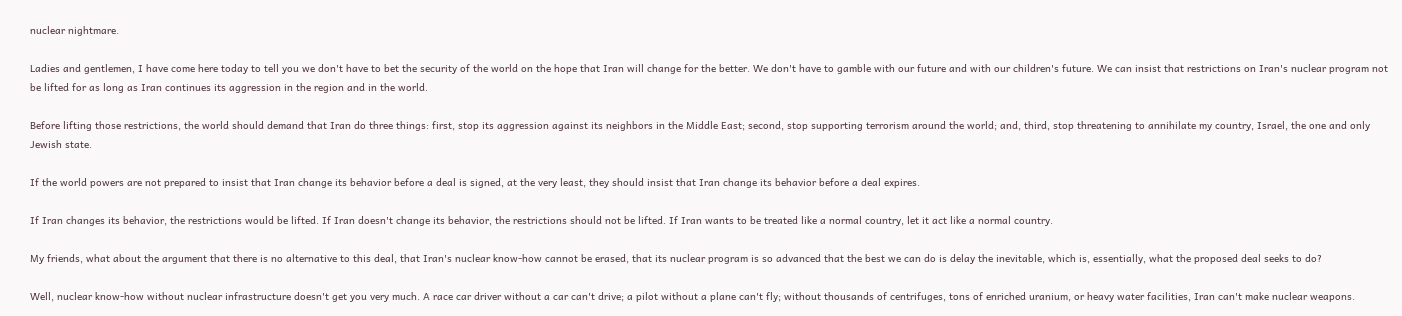nuclear nightmare.

Ladies and gentlemen, I have come here today to tell you we don't have to bet the security of the world on the hope that Iran will change for the better. We don't have to gamble with our future and with our children's future. We can insist that restrictions on Iran's nuclear program not be lifted for as long as Iran continues its aggression in the region and in the world.

Before lifting those restrictions, the world should demand that Iran do three things: first, stop its aggression against its neighbors in the Middle East; second, stop supporting terrorism around the world; and, third, stop threatening to annihilate my country, Israel, the one and only Jewish state.

If the world powers are not prepared to insist that Iran change its behavior before a deal is signed, at the very least, they should insist that Iran change its behavior before a deal expires.

If Iran changes its behavior, the restrictions would be lifted. If Iran doesn't change its behavior, the restrictions should not be lifted. If Iran wants to be treated like a normal country, let it act like a normal country.

My friends, what about the argument that there is no alternative to this deal, that Iran's nuclear know-how cannot be erased, that its nuclear program is so advanced that the best we can do is delay the inevitable, which is, essentially, what the proposed deal seeks to do?

Well, nuclear know-how without nuclear infrastructure doesn't get you very much. A race car driver without a car can't drive; a pilot without a plane can't fly; without thousands of centrifuges, tons of enriched uranium, or heavy water facilities, Iran can't make nuclear weapons.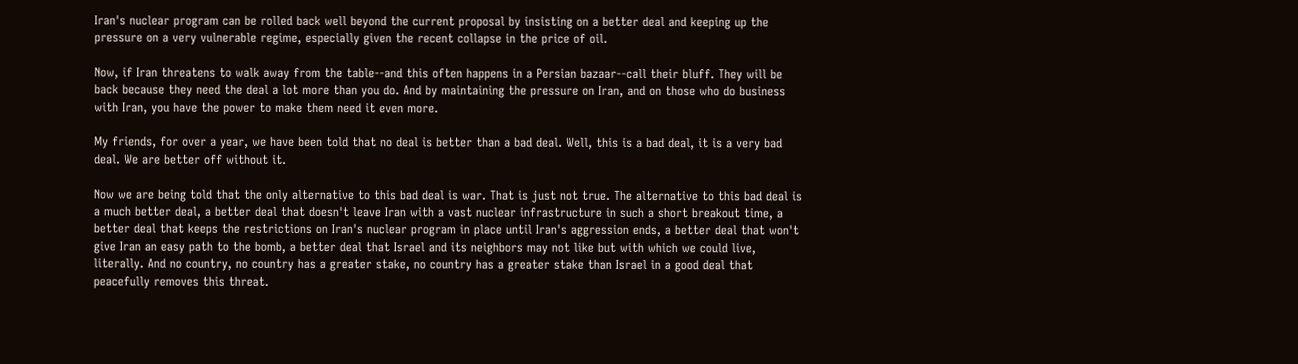Iran's nuclear program can be rolled back well beyond the current proposal by insisting on a better deal and keeping up the pressure on a very vulnerable regime, especially given the recent collapse in the price of oil.

Now, if Iran threatens to walk away from the table--and this often happens in a Persian bazaar--call their bluff. They will be back because they need the deal a lot more than you do. And by maintaining the pressure on Iran, and on those who do business with Iran, you have the power to make them need it even more.

My friends, for over a year, we have been told that no deal is better than a bad deal. Well, this is a bad deal, it is a very bad deal. We are better off without it.

Now we are being told that the only alternative to this bad deal is war. That is just not true. The alternative to this bad deal is a much better deal, a better deal that doesn't leave Iran with a vast nuclear infrastructure in such a short breakout time, a better deal that keeps the restrictions on Iran's nuclear program in place until Iran's aggression ends, a better deal that won't give Iran an easy path to the bomb, a better deal that Israel and its neighbors may not like but with which we could live, literally. And no country, no country has a greater stake, no country has a greater stake than Israel in a good deal that peacefully removes this threat.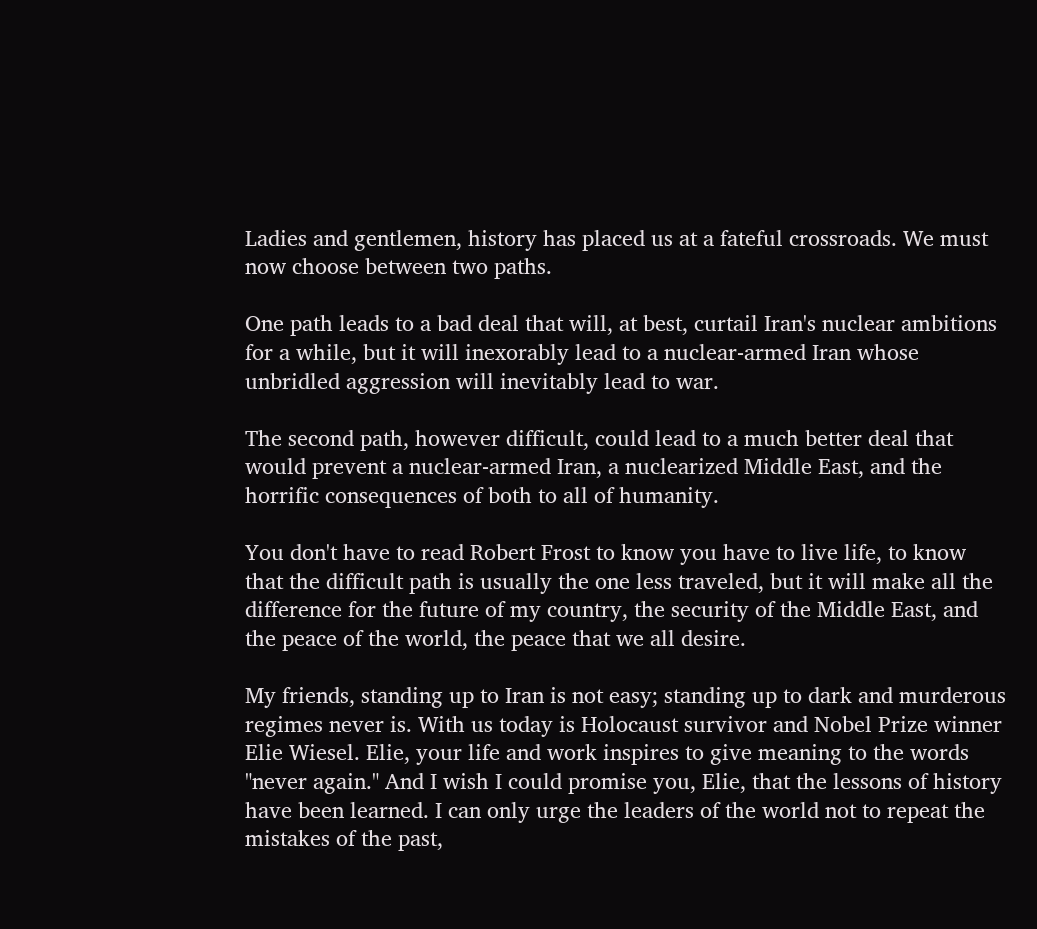Ladies and gentlemen, history has placed us at a fateful crossroads. We must now choose between two paths.

One path leads to a bad deal that will, at best, curtail Iran's nuclear ambitions for a while, but it will inexorably lead to a nuclear-armed Iran whose unbridled aggression will inevitably lead to war.

The second path, however difficult, could lead to a much better deal that would prevent a nuclear-armed Iran, a nuclearized Middle East, and the horrific consequences of both to all of humanity.

You don't have to read Robert Frost to know you have to live life, to know that the difficult path is usually the one less traveled, but it will make all the difference for the future of my country, the security of the Middle East, and the peace of the world, the peace that we all desire.

My friends, standing up to Iran is not easy; standing up to dark and murderous regimes never is. With us today is Holocaust survivor and Nobel Prize winner Elie Wiesel. Elie, your life and work inspires to give meaning to the words "never again." And I wish I could promise you, Elie, that the lessons of history have been learned. I can only urge the leaders of the world not to repeat the mistakes of the past,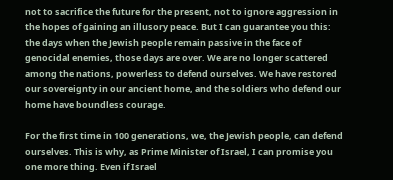not to sacrifice the future for the present, not to ignore aggression in the hopes of gaining an illusory peace. But I can guarantee you this: the days when the Jewish people remain passive in the face of genocidal enemies, those days are over. We are no longer scattered among the nations, powerless to defend ourselves. We have restored our sovereignty in our ancient home, and the soldiers who defend our home have boundless courage.

For the first time in 100 generations, we, the Jewish people, can defend ourselves. This is why, as Prime Minister of Israel, I can promise you one more thing. Even if Israel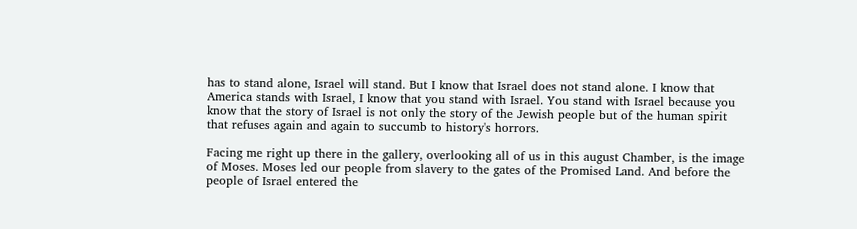has to stand alone, Israel will stand. But I know that Israel does not stand alone. I know that America stands with Israel, I know that you stand with Israel. You stand with Israel because you know that the story of Israel is not only the story of the Jewish people but of the human spirit that refuses again and again to succumb to history's horrors.

Facing me right up there in the gallery, overlooking all of us in this august Chamber, is the image of Moses. Moses led our people from slavery to the gates of the Promised Land. And before the people of Israel entered the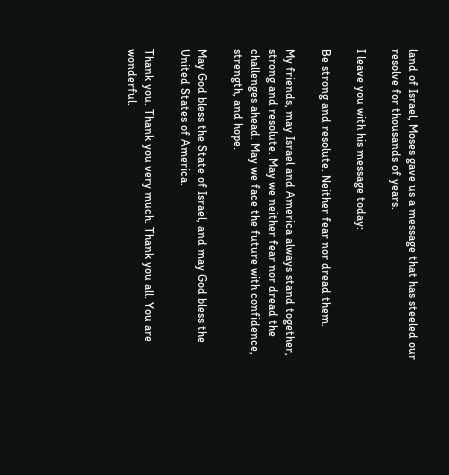land of Israel, Moses gave us a message that has steeled our resolve for thousands of years.

I leave you with his message today:

Be strong and resolute. Neither fear nor dread them.

My friends, may Israel and America always stand together, strong and resolute. May we neither fear nor dread the challenges ahead. May we face the future with confidence, strength, and hope.

May God bless the State of Israel, and may God bless the United States of America.

Thank you. Thank you very much. Thank you all. You are wonderful.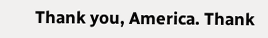Thank you, America. Thank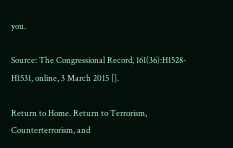you.

Source: The Congressional Record, 161(36):H1528-H1531, online, 3 March 2015 [].

Return to Home. Return to Terrorism, Counterterrorism, and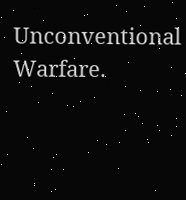Unconventional Warfare.